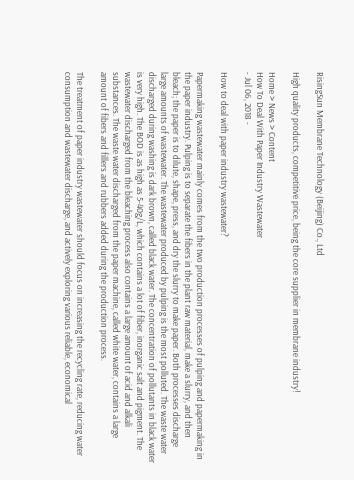RisingSun Membrane Technology (Beijing) Co., Ltd

High quality products, competitive price, being the core supplier in membrane industry!

Home > News > Content
How To Deal With Paper Industry Wastewater
- Jul 06, 2018 -

How to deal with paper industry wastewater?

Papermaking wastewater mainly comes from the two production processes of pulping and papermaking in the paper industry. Pulping is to separate the fibers in the plant raw material, make a slurry, and then bleach; the paper is to dilute, shape, press, and dry the slurry to make paper. Both processes discharge large amounts of wastewater. The wastewater produced by pulping is the most polluted. The waste water discharged during washing is dark brown, called black water. The concentration of pollutants in black water is very high. The BOD is as high as 5-40g/L, which contains a lot of fiber, inorganic salt and pigment. The wastewater discharged from the bleaching process also contains a large amount of acid and alkali substances. The waste water discharged from the paper machine, called white water, contains a large amount of fibers and fillers and rubbers added during the production process.

The treatment of paper industry wastewater should focus on increasing the recycling rate, reducing water consumption and wastewater discharge, and actively exploring various reliable, economical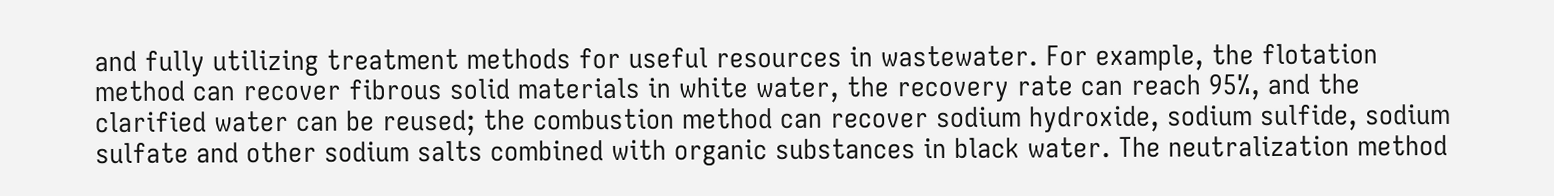and fully utilizing treatment methods for useful resources in wastewater. For example, the flotation method can recover fibrous solid materials in white water, the recovery rate can reach 95%, and the clarified water can be reused; the combustion method can recover sodium hydroxide, sodium sulfide, sodium sulfate and other sodium salts combined with organic substances in black water. The neutralization method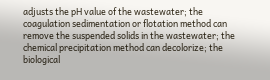adjusts the pH value of the wastewater; the coagulation sedimentation or flotation method can remove the suspended solids in the wastewater; the chemical precipitation method can decolorize; the biological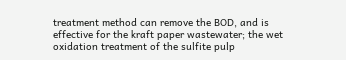treatment method can remove the BOD, and is effective for the kraft paper wastewater; the wet oxidation treatment of the sulfite pulp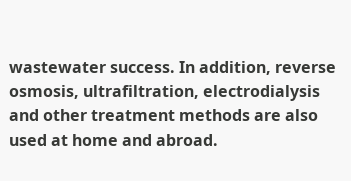wastewater success. In addition, reverse osmosis, ultrafiltration, electrodialysis and other treatment methods are also used at home and abroad.